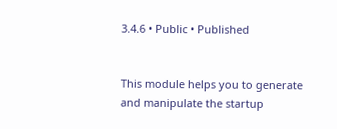3.4.6 • Public • Published


This module helps you to generate and manipulate the startup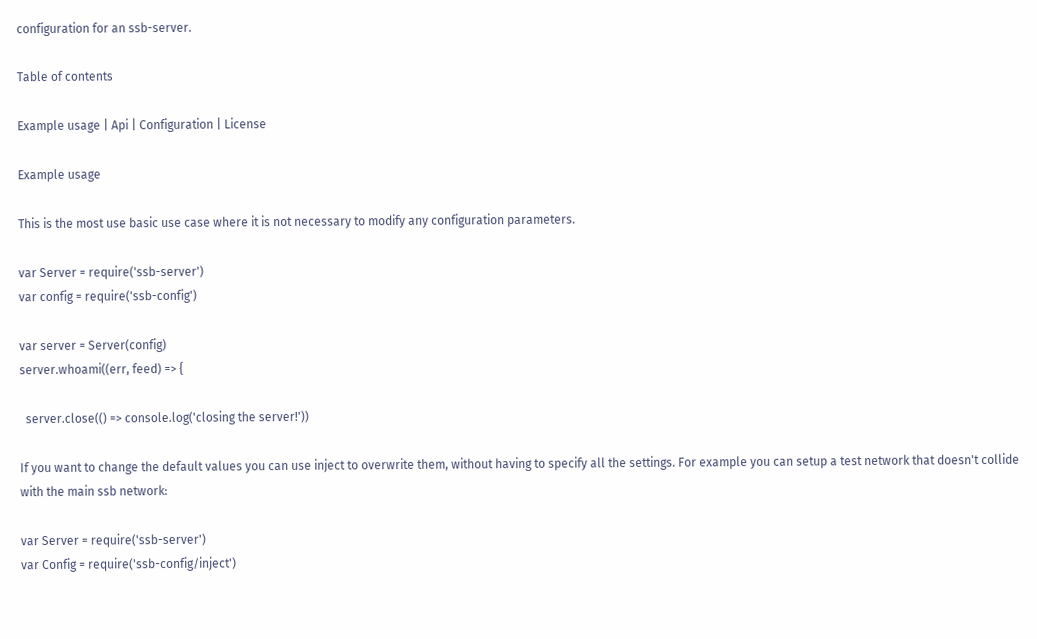configuration for an ssb-server.

Table of contents

Example usage | Api | Configuration | License

Example usage

This is the most use basic use case where it is not necessary to modify any configuration parameters.

var Server = require('ssb-server')
var config = require('ssb-config')

var server = Server(config)
server.whoami((err, feed) => {

  server.close(() => console.log('closing the server!'))

If you want to change the default values you can use inject to overwrite them, without having to specify all the settings. For example you can setup a test network that doesn't collide with the main ssb network:

var Server = require('ssb-server')
var Config = require('ssb-config/inject')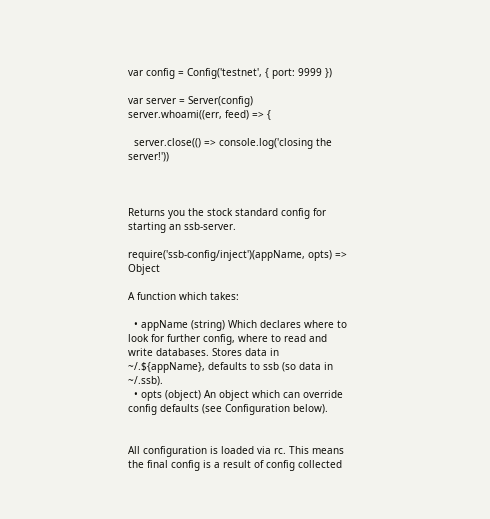var config = Config('testnet', { port: 9999 })

var server = Server(config)
server.whoami((err, feed) => {

  server.close(() => console.log('closing the server!'))



Returns you the stock standard config for starting an ssb-server.

require('ssb-config/inject')(appName, opts) => Object

A function which takes:

  • appName (string) Which declares where to look for further config, where to read and write databases. Stores data in ~/.${appName}, defaults to ssb (so data in ~/.ssb).
  • opts (object) An object which can override config defaults (see Configuration below).


All configuration is loaded via rc. This means the final config is a result of config collected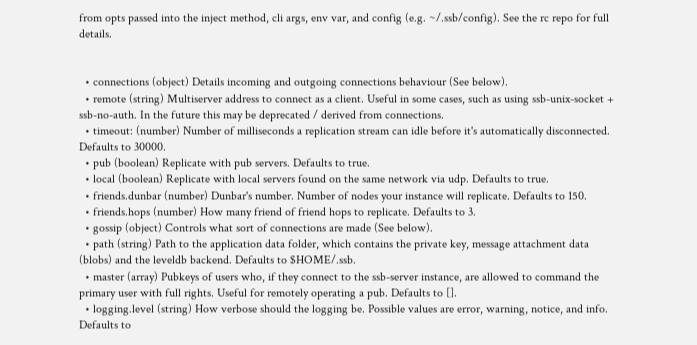from opts passed into the inject method, cli args, env var, and config (e.g. ~/.ssb/config). See the rc repo for full details.


  • connections (object) Details incoming and outgoing connections behaviour (See below).
  • remote (string) Multiserver address to connect as a client. Useful in some cases, such as using ssb-unix-socket + ssb-no-auth. In the future this may be deprecated / derived from connections.
  • timeout: (number) Number of milliseconds a replication stream can idle before it's automatically disconnected. Defaults to 30000.
  • pub (boolean) Replicate with pub servers. Defaults to true.
  • local (boolean) Replicate with local servers found on the same network via udp. Defaults to true.
  • friends.dunbar (number) Dunbar's number. Number of nodes your instance will replicate. Defaults to 150.
  • friends.hops (number) How many friend of friend hops to replicate. Defaults to 3.
  • gossip (object) Controls what sort of connections are made (See below).
  • path (string) Path to the application data folder, which contains the private key, message attachment data (blobs) and the leveldb backend. Defaults to $HOME/.ssb.
  • master (array) Pubkeys of users who, if they connect to the ssb-server instance, are allowed to command the primary user with full rights. Useful for remotely operating a pub. Defaults to [].
  • logging.level (string) How verbose should the logging be. Possible values are error, warning, notice, and info. Defaults to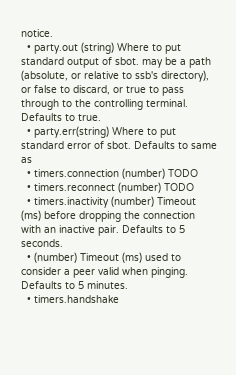notice.
  • party.out (string) Where to put standard output of sbot. may be a path (absolute, or relative to ssb's directory), or false to discard, or true to pass through to the controlling terminal. Defaults to true.
  • party.err(string) Where to put standard error of sbot. Defaults to same as
  • timers.connection (number) TODO
  • timers.reconnect (number) TODO
  • timers.inactivity (number) Timeout (ms) before dropping the connection with an inactive pair. Defaults to 5 seconds.
  • (number) Timeout (ms) used to consider a peer valid when pinging. Defaults to 5 minutes.
  • timers.handshake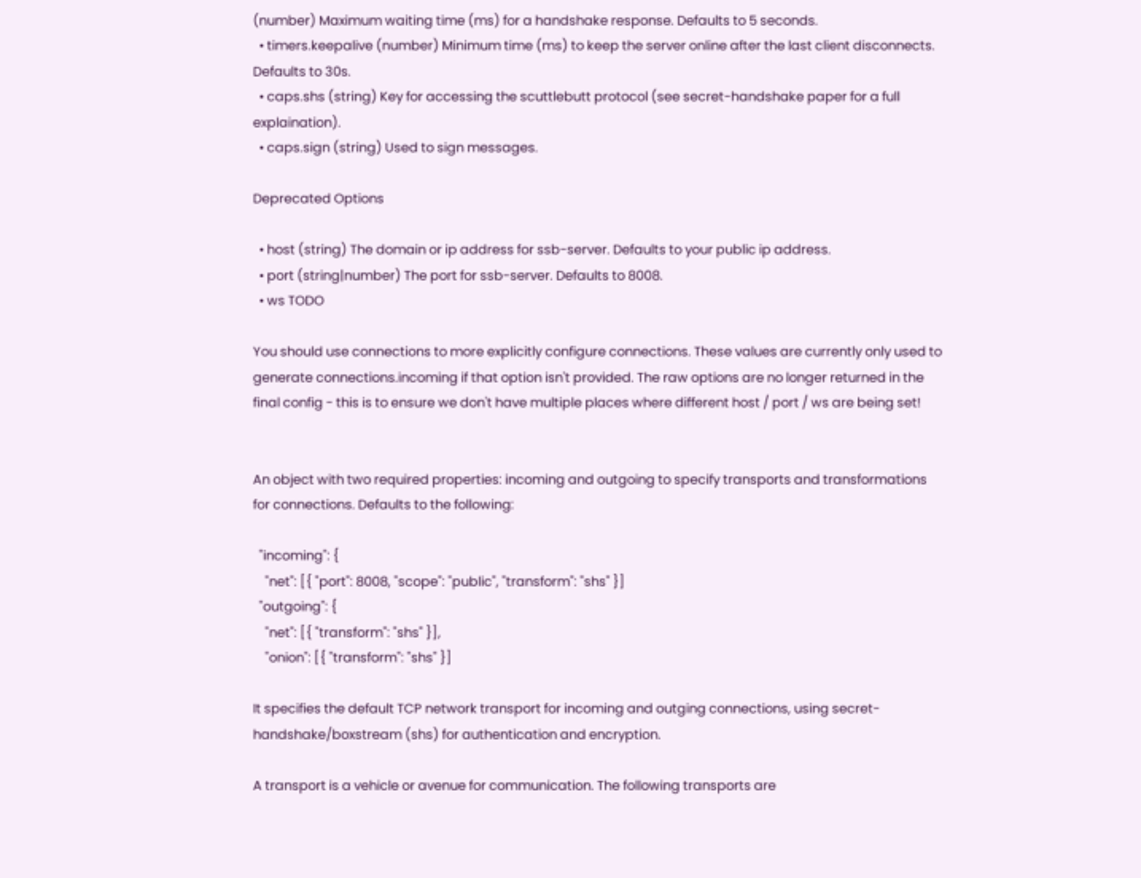(number) Maximum waiting time (ms) for a handshake response. Defaults to 5 seconds.
  • timers.keepalive (number) Minimum time (ms) to keep the server online after the last client disconnects. Defaults to 30s.
  • caps.shs (string) Key for accessing the scuttlebutt protocol (see secret-handshake paper for a full explaination).
  • caps.sign (string) Used to sign messages.

Deprecated Options

  • host (string) The domain or ip address for ssb-server. Defaults to your public ip address.
  • port (string|number) The port for ssb-server. Defaults to 8008.
  • ws TODO

You should use connections to more explicitly configure connections. These values are currently only used to generate connections.incoming if that option isn't provided. The raw options are no longer returned in the final config - this is to ensure we don't have multiple places where different host / port / ws are being set!


An object with two required properties: incoming and outgoing to specify transports and transformations for connections. Defaults to the following:

  "incoming": {
    "net": [{ "port": 8008, "scope": "public", "transform": "shs" }]
  "outgoing": {
    "net": [{ "transform": "shs" }],
    "onion": [{ "transform": "shs" }]

It specifies the default TCP network transport for incoming and outging connections, using secret-handshake/boxstream (shs) for authentication and encryption.

A transport is a vehicle or avenue for communication. The following transports are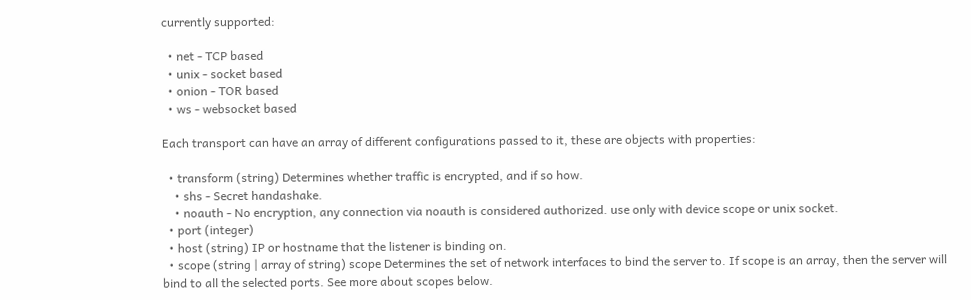currently supported:

  • net - TCP based
  • unix - socket based
  • onion - TOR based
  • ws - websocket based

Each transport can have an array of different configurations passed to it, these are objects with properties:

  • transform (string) Determines whether traffic is encrypted, and if so how.
    • shs - Secret handashake.
    • noauth - No encryption, any connection via noauth is considered authorized. use only with device scope or unix socket.
  • port (integer)
  • host (string) IP or hostname that the listener is binding on.
  • scope (string | array of string) scope Determines the set of network interfaces to bind the server to. If scope is an array, then the server will bind to all the selected ports. See more about scopes below.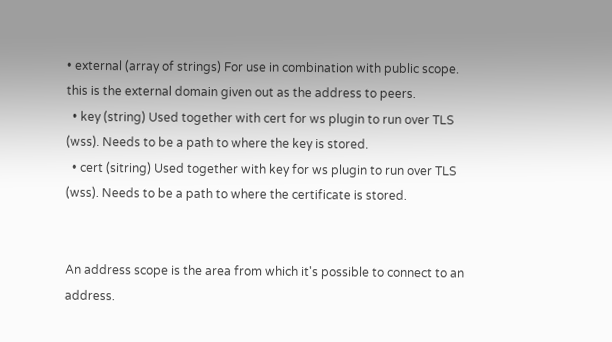• external (array of strings) For use in combination with public scope. this is the external domain given out as the address to peers.
  • key (string) Used together with cert for ws plugin to run over TLS (wss). Needs to be a path to where the key is stored.
  • cert (sitring) Used together with key for ws plugin to run over TLS (wss). Needs to be a path to where the certificate is stored.


An address scope is the area from which it's possible to connect to an address.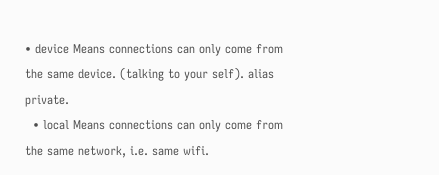• device Means connections can only come from the same device. (talking to your self). alias private.
  • local Means connections can only come from the same network, i.e. same wifi.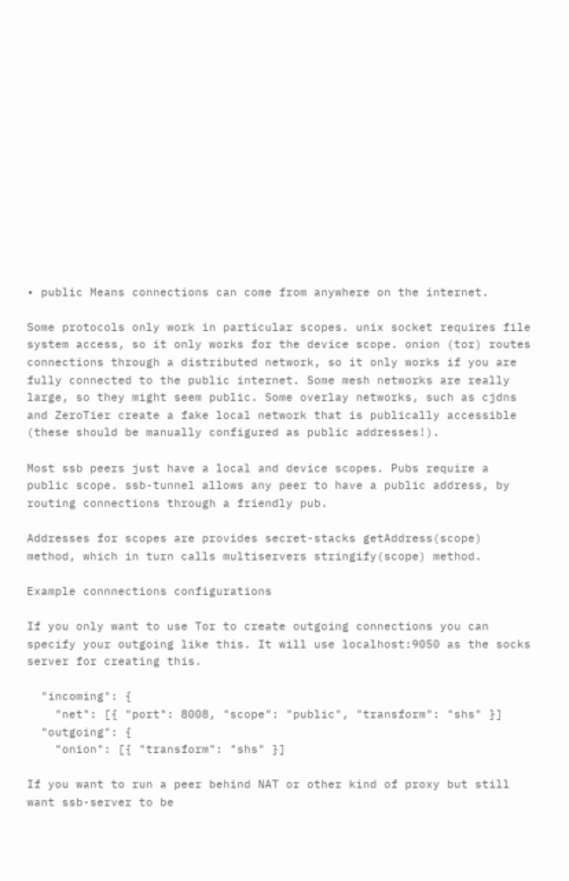• public Means connections can come from anywhere on the internet.

Some protocols only work in particular scopes. unix socket requires file system access, so it only works for the device scope. onion (tor) routes connections through a distributed network, so it only works if you are fully connected to the public internet. Some mesh networks are really large, so they might seem public. Some overlay networks, such as cjdns and ZeroTier create a fake local network that is publically accessible (these should be manually configured as public addresses!).

Most ssb peers just have a local and device scopes. Pubs require a public scope. ssb-tunnel allows any peer to have a public address, by routing connections through a friendly pub.

Addresses for scopes are provides secret-stacks getAddress(scope) method, which in turn calls multiservers stringify(scope) method.

Example connnections configurations

If you only want to use Tor to create outgoing connections you can specify your outgoing like this. It will use localhost:9050 as the socks server for creating this.

  "incoming": {
    "net": [{ "port": 8008, "scope": "public", "transform": "shs" }]
  "outgoing": {
    "onion": [{ "transform": "shs" }]

If you want to run a peer behind NAT or other kind of proxy but still want ssb-server to be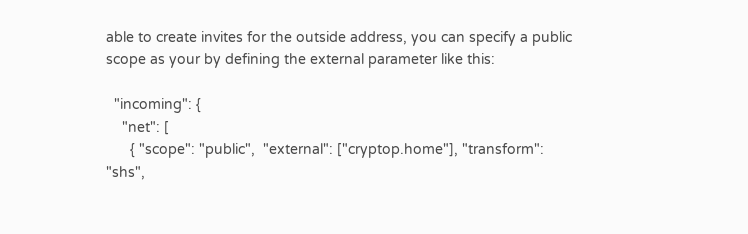able to create invites for the outside address, you can specify a public scope as your by defining the external parameter like this:

  "incoming": {
    "net": [
      { "scope": "public",  "external": ["cryptop.home"], "transform": "shs",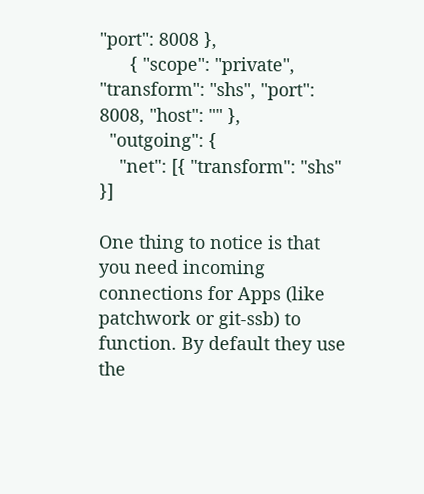"port": 8008 },
      { "scope": "private", "transform": "shs", "port": 8008, "host": "" },
  "outgoing": {
    "net": [{ "transform": "shs" }]

One thing to notice is that you need incoming connections for Apps (like patchwork or git-ssb) to function. By default they use the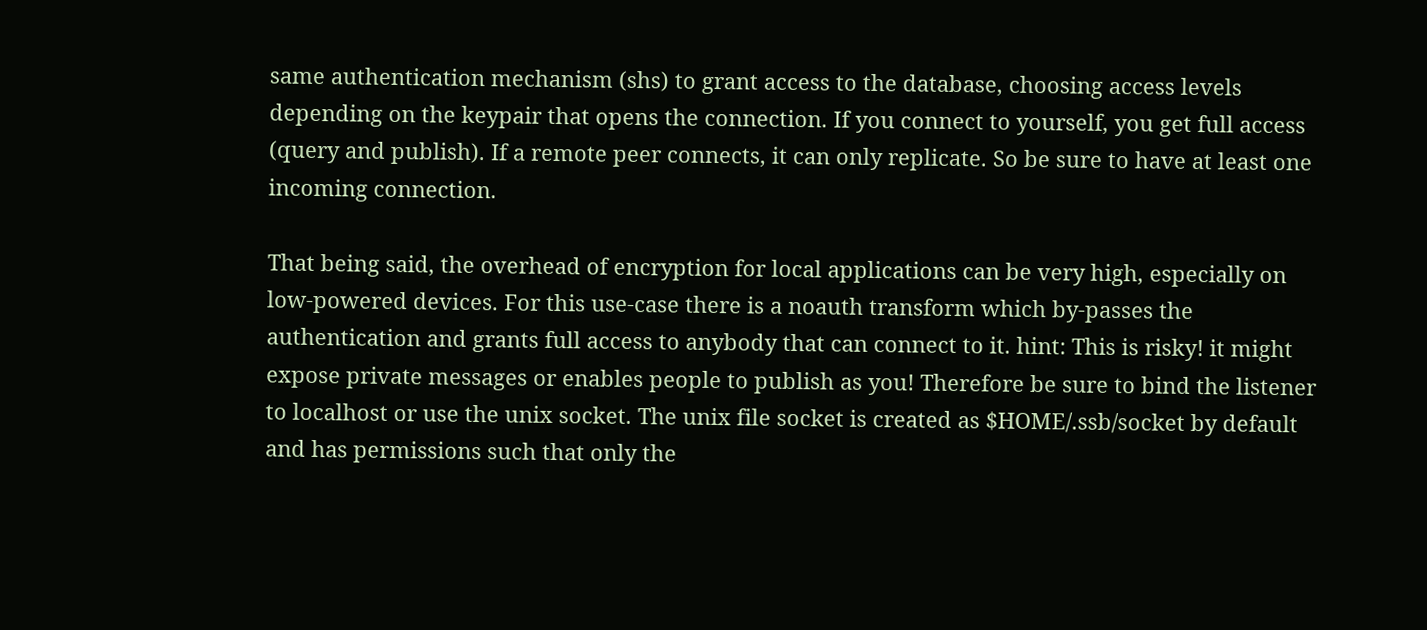same authentication mechanism (shs) to grant access to the database, choosing access levels depending on the keypair that opens the connection. If you connect to yourself, you get full access (query and publish). If a remote peer connects, it can only replicate. So be sure to have at least one incoming connection.

That being said, the overhead of encryption for local applications can be very high, especially on low-powered devices. For this use-case there is a noauth transform which by-passes the authentication and grants full access to anybody that can connect to it. hint: This is risky! it might expose private messages or enables people to publish as you! Therefore be sure to bind the listener to localhost or use the unix socket. The unix file socket is created as $HOME/.ssb/socket by default and has permissions such that only the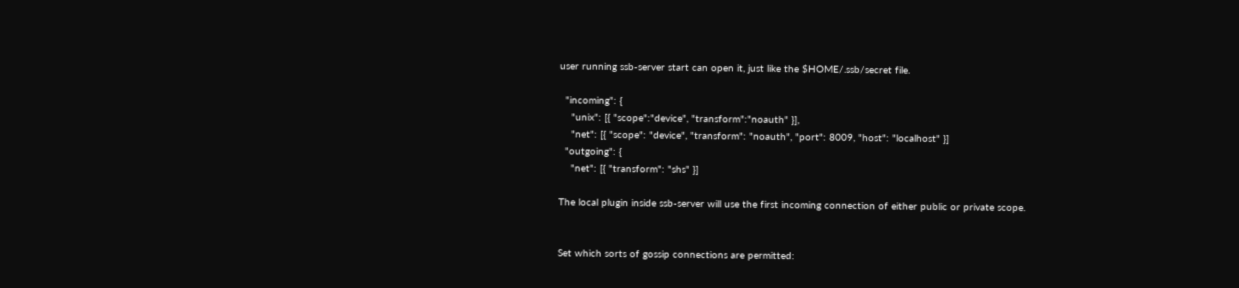user running ssb-server start can open it, just like the $HOME/.ssb/secret file.

  "incoming": {
    "unix": [{ "scope":"device", "transform":"noauth" }],
    "net": [{ "scope": "device", "transform": "noauth", "port": 8009, "host": "localhost" }]
  "outgoing": {
    "net": [{ "transform": "shs" }]

The local plugin inside ssb-server will use the first incoming connection of either public or private scope.


Set which sorts of gossip connections are permitted: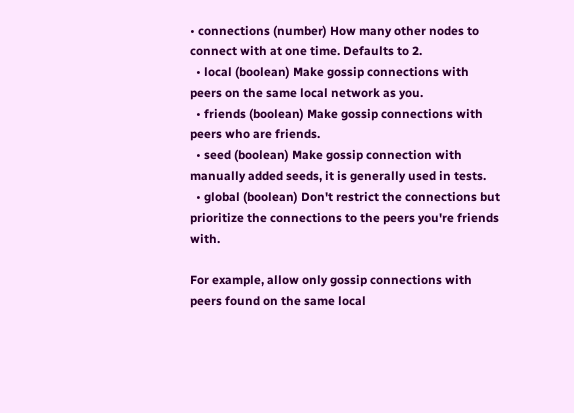• connections (number) How many other nodes to connect with at one time. Defaults to 2.
  • local (boolean) Make gossip connections with peers on the same local network as you.
  • friends (boolean) Make gossip connections with peers who are friends.
  • seed (boolean) Make gossip connection with manually added seeds, it is generally used in tests.
  • global (boolean) Don't restrict the connections but prioritize the connections to the peers you're friends with.

For example, allow only gossip connections with peers found on the same local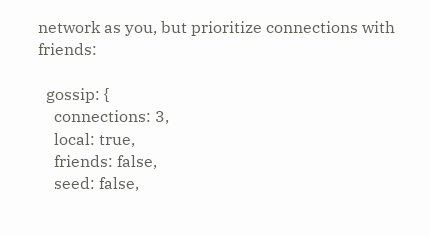network as you, but prioritize connections with friends:

  gossip: {
    connections: 3,
    local: true,
    friends: false,
    seed: false,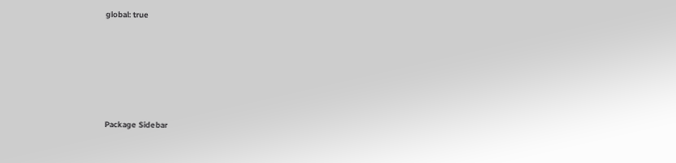global: true






Package Sidebar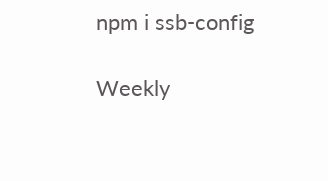npm i ssb-config

Weekly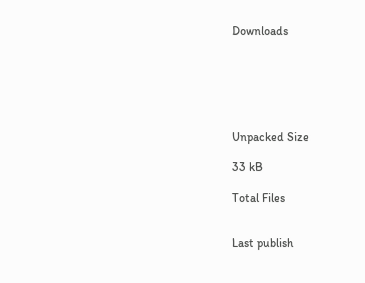Downloads






Unpacked Size

33 kB

Total Files


Last publish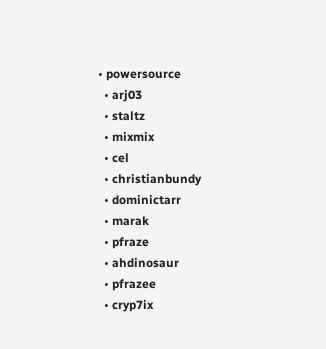• powersource
  • arj03
  • staltz
  • mixmix
  • cel
  • christianbundy
  • dominictarr
  • marak
  • pfraze
  • ahdinosaur
  • pfrazee
  • cryp7ix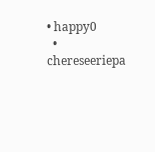• happy0
  • chereseeriepa